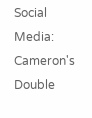Social Media: Cameron's Double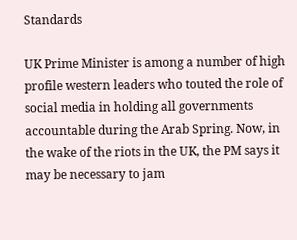Standards

UK Prime Minister is among a number of high profile western leaders who touted the role of social media in holding all governments accountable during the Arab Spring. Now, in the wake of the riots in the UK, the PM says it may be necessary to jam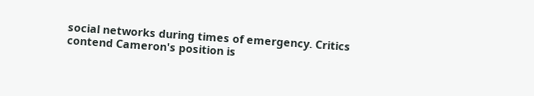social networks during times of emergency. Critics contend Cameron's position is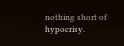nothing short of hypocrisy.